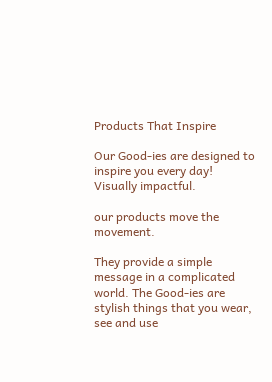Products That Inspire

Our Good-ies are designed to inspire you every day!  Visually impactful.

our products move the movement.

They provide a simple message in a complicated world. The Good-ies are stylish things that you wear, see and use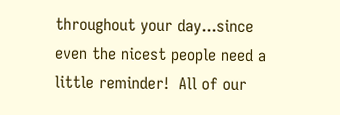throughout your day...since even the nicest people need a little reminder!  All of our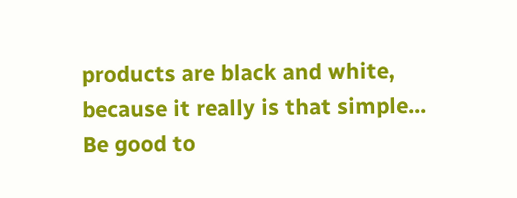products are black and white, because it really is that simple...
Be good to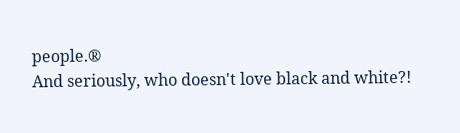people.®
And seriously, who doesn't love black and white?!